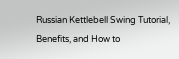Russian Kettlebell Swing Tutorial, Benefits, and How to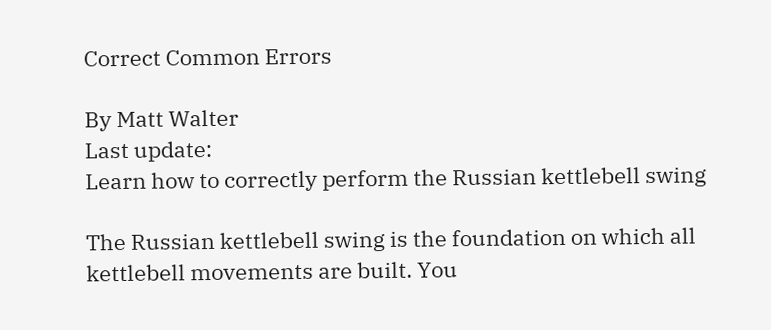Correct Common Errors

By Matt Walter
Last update:
Learn how to correctly perform the Russian kettlebell swing

The Russian kettlebell swing is the foundation on which all kettlebell movements are built. You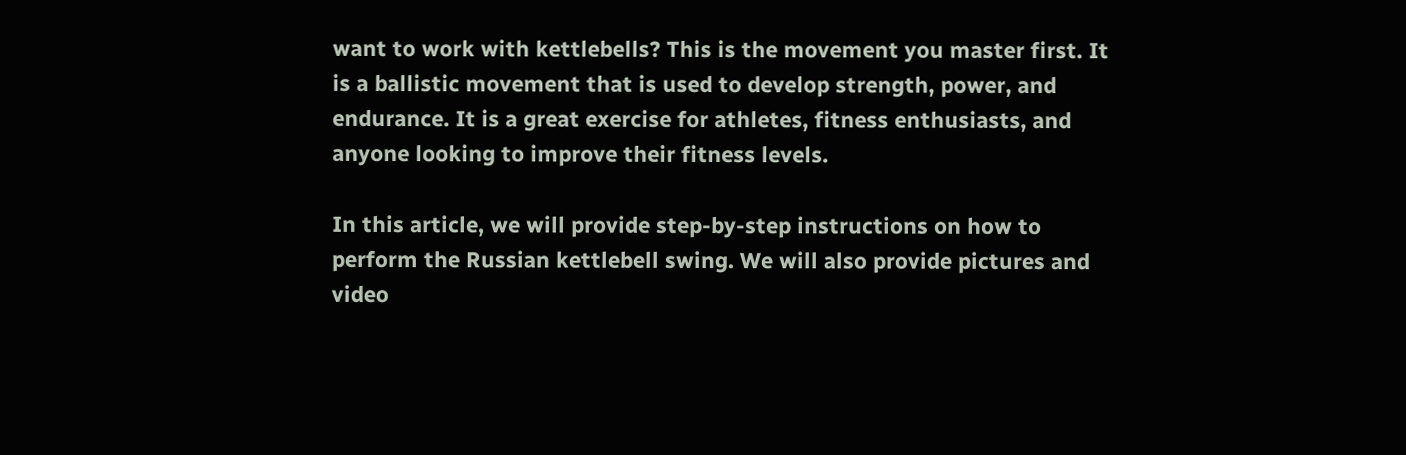want to work with kettlebells? This is the movement you master first. It is a ballistic movement that is used to develop strength, power, and endurance. It is a great exercise for athletes, fitness enthusiasts, and anyone looking to improve their fitness levels.

In this article, we will provide step-by-step instructions on how to perform the Russian kettlebell swing. We will also provide pictures and video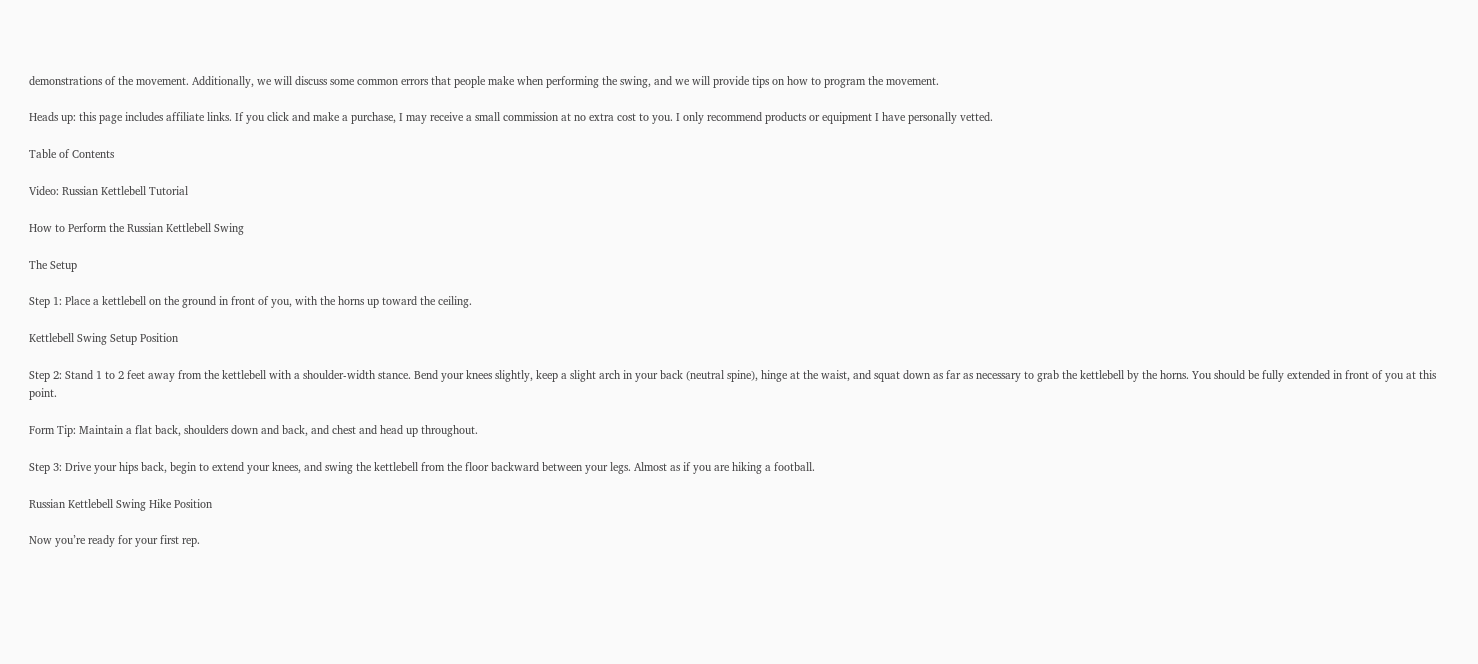demonstrations of the movement. Additionally, we will discuss some common errors that people make when performing the swing, and we will provide tips on how to program the movement.

Heads up: this page includes affiliate links. If you click and make a purchase, I may receive a small commission at no extra cost to you. I only recommend products or equipment I have personally vetted.

Table of Contents

Video: Russian Kettlebell Tutorial

How to Perform the Russian Kettlebell Swing

The Setup

Step 1: Place a kettlebell on the ground in front of you, with the horns up toward the ceiling.

Kettlebell Swing Setup Position

Step 2: Stand 1 to 2 feet away from the kettlebell with a shoulder-width stance. Bend your knees slightly, keep a slight arch in your back (neutral spine), hinge at the waist, and squat down as far as necessary to grab the kettlebell by the horns. You should be fully extended in front of you at this point.

Form Tip: Maintain a flat back, shoulders down and back, and chest and head up throughout.

Step 3: Drive your hips back, begin to extend your knees, and swing the kettlebell from the floor backward between your legs. Almost as if you are hiking a football.

Russian Kettlebell Swing Hike Position

Now you’re ready for your first rep.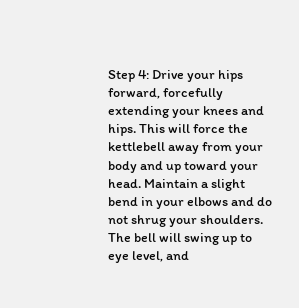Step 4: Drive your hips forward, forcefully extending your knees and hips. This will force the kettlebell away from your body and up toward your head. Maintain a slight bend in your elbows and do not shrug your shoulders. The bell will swing up to eye level, and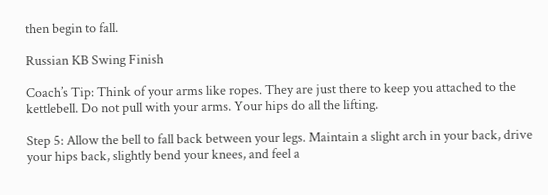then begin to fall.

Russian KB Swing Finish

Coach’s Tip: Think of your arms like ropes. They are just there to keep you attached to the kettlebell. Do not pull with your arms. Your hips do all the lifting.

Step 5: Allow the bell to fall back between your legs. Maintain a slight arch in your back, drive your hips back, slightly bend your knees, and feel a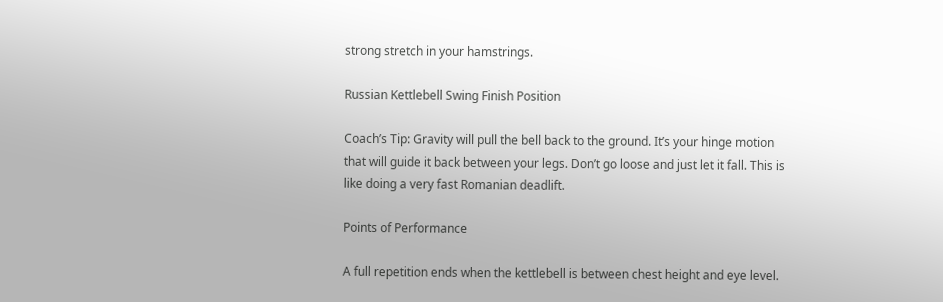strong stretch in your hamstrings.

Russian Kettlebell Swing Finish Position

Coach’s Tip: Gravity will pull the bell back to the ground. It’s your hinge motion that will guide it back between your legs. Don’t go loose and just let it fall. This is like doing a very fast Romanian deadlift.

Points of Performance

A full repetition ends when the kettlebell is between chest height and eye level.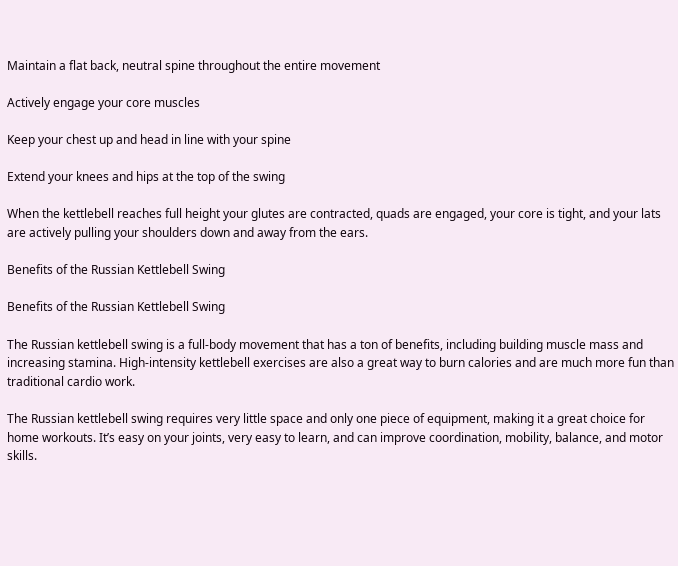Maintain a flat back, neutral spine throughout the entire movement

Actively engage your core muscles

Keep your chest up and head in line with your spine

Extend your knees and hips at the top of the swing

When the kettlebell reaches full height your glutes are contracted, quads are engaged, your core is tight, and your lats are actively pulling your shoulders down and away from the ears.

Benefits of the Russian Kettlebell Swing

Benefits of the Russian Kettlebell Swing

The Russian kettlebell swing is a full-body movement that has a ton of benefits, including building muscle mass and increasing stamina. High-intensity kettlebell exercises are also a great way to burn calories and are much more fun than traditional cardio work.

The Russian kettlebell swing requires very little space and only one piece of equipment, making it a great choice for home workouts. It’s easy on your joints, very easy to learn, and can improve coordination, mobility, balance, and motor skills.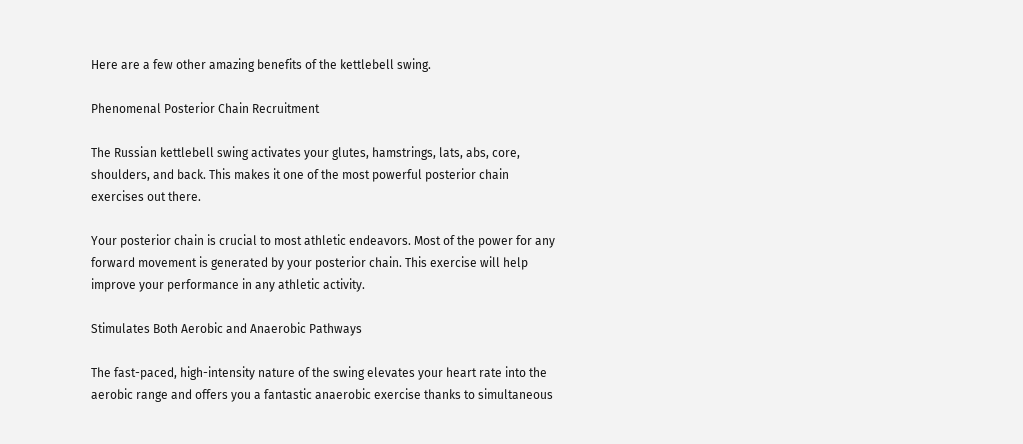Here are a few other amazing benefits of the kettlebell swing.

Phenomenal Posterior Chain Recruitment

The Russian kettlebell swing activates your glutes, hamstrings, lats, abs, core, shoulders, and back. This makes it one of the most powerful posterior chain exercises out there.

Your posterior chain is crucial to most athletic endeavors. Most of the power for any forward movement is generated by your posterior chain. This exercise will help improve your performance in any athletic activity.

Stimulates Both Aerobic and Anaerobic Pathways

The fast-paced, high-intensity nature of the swing elevates your heart rate into the aerobic range and offers you a fantastic anaerobic exercise thanks to simultaneous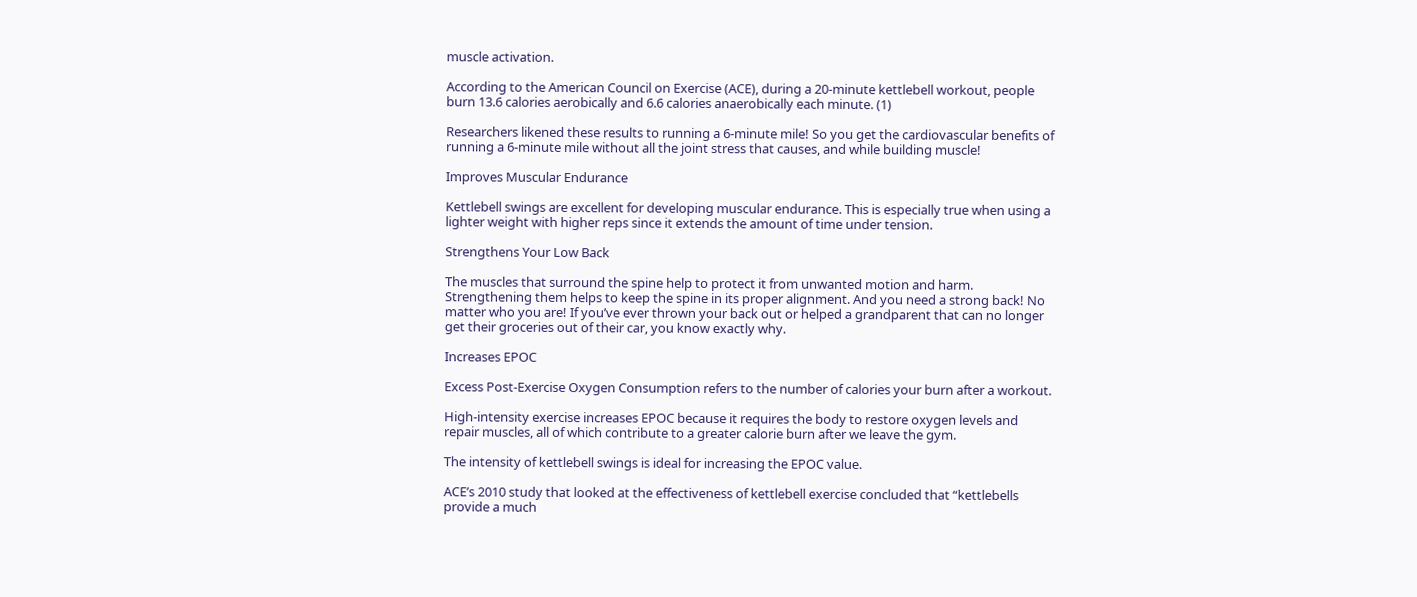muscle activation.

According to the American Council on Exercise (ACE), during a 20-minute kettlebell workout, people burn 13.6 calories aerobically and 6.6 calories anaerobically each minute. (1)

Researchers likened these results to running a 6-minute mile! So you get the cardiovascular benefits of running a 6-minute mile without all the joint stress that causes, and while building muscle!

Improves Muscular Endurance

Kettlebell swings are excellent for developing muscular endurance. This is especially true when using a lighter weight with higher reps since it extends the amount of time under tension.

Strengthens Your Low Back

The muscles that surround the spine help to protect it from unwanted motion and harm. Strengthening them helps to keep the spine in its proper alignment. And you need a strong back! No matter who you are! If you’ve ever thrown your back out or helped a grandparent that can no longer get their groceries out of their car, you know exactly why.

Increases EPOC

Excess Post-Exercise Oxygen Consumption refers to the number of calories your burn after a workout.

High-intensity exercise increases EPOC because it requires the body to restore oxygen levels and repair muscles, all of which contribute to a greater calorie burn after we leave the gym.

The intensity of kettlebell swings is ideal for increasing the EPOC value.

ACE’s 2010 study that looked at the effectiveness of kettlebell exercise concluded that “kettlebells provide a much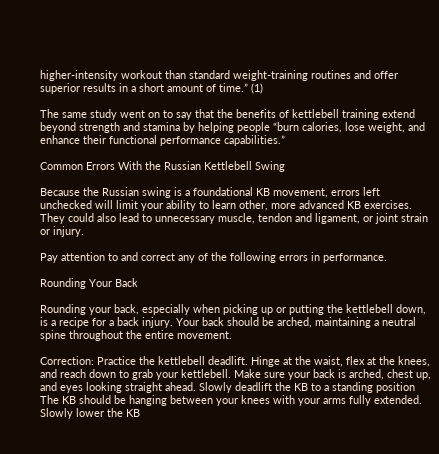higher-intensity workout than standard weight-training routines and offer superior results in a short amount of time.” (1)

The same study went on to say that the benefits of kettlebell training extend beyond strength and stamina by helping people “burn calories, lose weight, and enhance their functional performance capabilities.”

Common Errors With the Russian Kettlebell Swing

Because the Russian swing is a foundational KB movement, errors left unchecked will limit your ability to learn other, more advanced KB exercises. They could also lead to unnecessary muscle, tendon and ligament, or joint strain or injury.

Pay attention to and correct any of the following errors in performance.

Rounding Your Back

Rounding your back, especially when picking up or putting the kettlebell down, is a recipe for a back injury. Your back should be arched, maintaining a neutral spine throughout the entire movement.

Correction: Practice the kettlebell deadlift. Hinge at the waist, flex at the knees, and reach down to grab your kettlebell. Make sure your back is arched, chest up, and eyes looking straight ahead. Slowly deadlift the KB to a standing position The KB should be hanging between your knees with your arms fully extended. Slowly lower the KB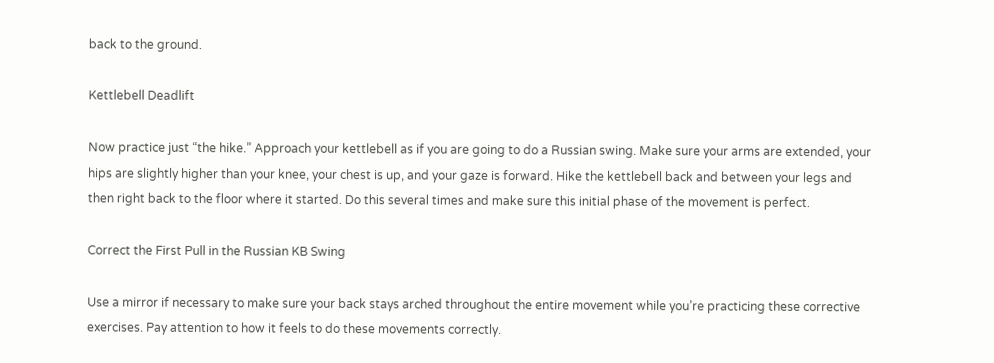back to the ground.

Kettlebell Deadlift

Now practice just “the hike.” Approach your kettlebell as if you are going to do a Russian swing. Make sure your arms are extended, your hips are slightly higher than your knee, your chest is up, and your gaze is forward. Hike the kettlebell back and between your legs and then right back to the floor where it started. Do this several times and make sure this initial phase of the movement is perfect.

Correct the First Pull in the Russian KB Swing

Use a mirror if necessary to make sure your back stays arched throughout the entire movement while you’re practicing these corrective exercises. Pay attention to how it feels to do these movements correctly.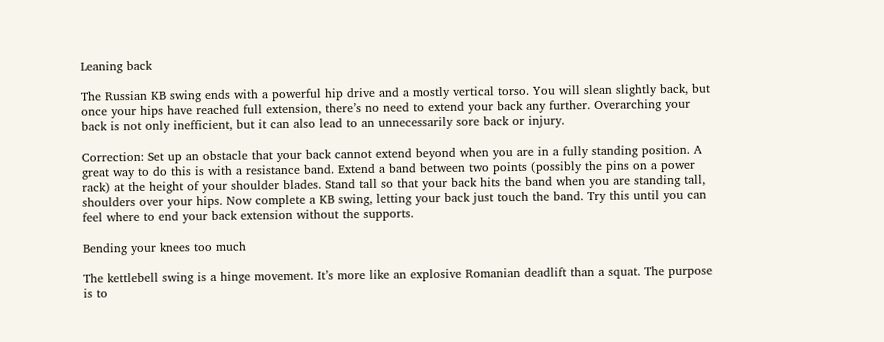Leaning back

The Russian KB swing ends with a powerful hip drive and a mostly vertical torso. You will slean slightly back, but once your hips have reached full extension, there’s no need to extend your back any further. Overarching your back is not only inefficient, but it can also lead to an unnecessarily sore back or injury.

Correction: Set up an obstacle that your back cannot extend beyond when you are in a fully standing position. A great way to do this is with a resistance band. Extend a band between two points (possibly the pins on a power rack) at the height of your shoulder blades. Stand tall so that your back hits the band when you are standing tall, shoulders over your hips. Now complete a KB swing, letting your back just touch the band. Try this until you can feel where to end your back extension without the supports.

Bending your knees too much

The kettlebell swing is a hinge movement. It’s more like an explosive Romanian deadlift than a squat. The purpose is to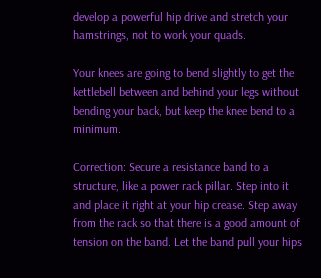develop a powerful hip drive and stretch your hamstrings, not to work your quads.

Your knees are going to bend slightly to get the kettlebell between and behind your legs without bending your back, but keep the knee bend to a minimum.

Correction: Secure a resistance band to a structure, like a power rack pillar. Step into it and place it right at your hip crease. Step away from the rack so that there is a good amount of tension on the band. Let the band pull your hips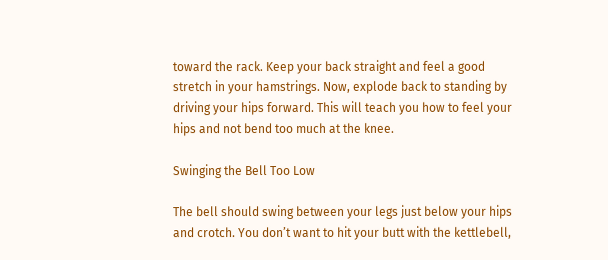toward the rack. Keep your back straight and feel a good stretch in your hamstrings. Now, explode back to standing by driving your hips forward. This will teach you how to feel your hips and not bend too much at the knee.

Swinging the Bell Too Low

The bell should swing between your legs just below your hips and crotch. You don’t want to hit your butt with the kettlebell,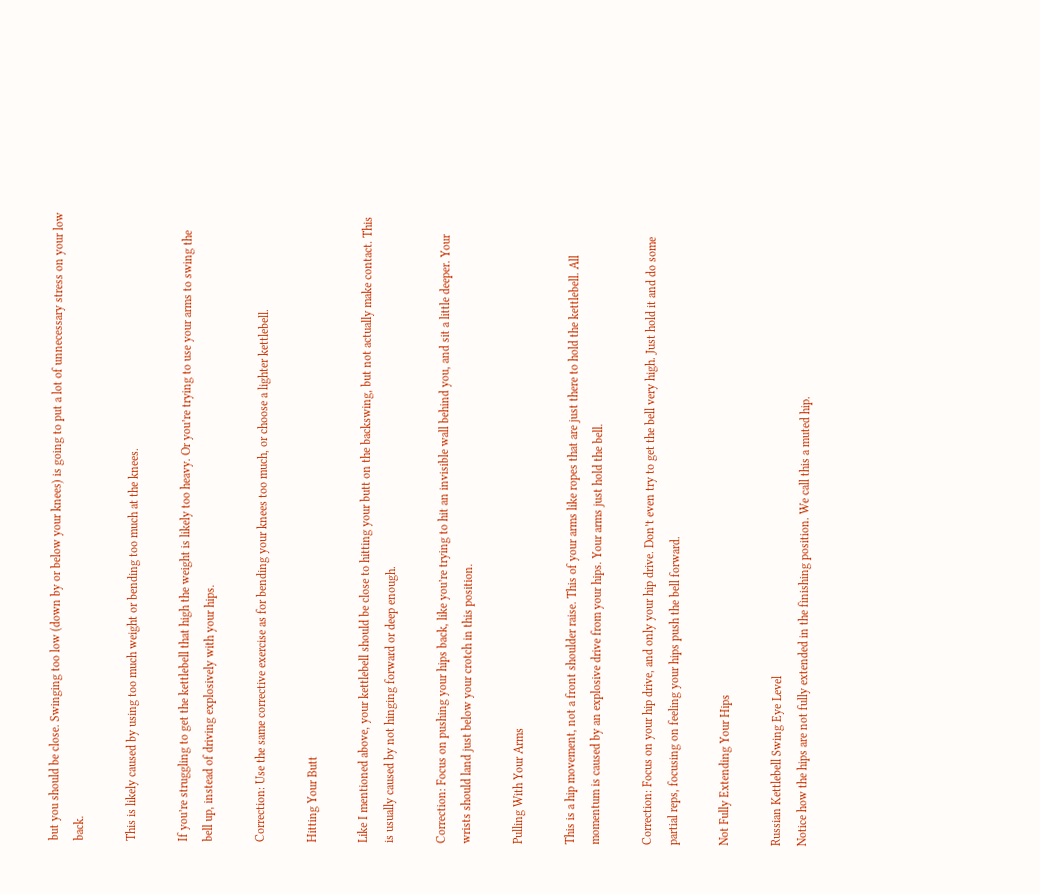but you should be close. Swinging too low (down by or below your knees) is going to put a lot of unnecessary stress on your low back.

This is likely caused by using too much weight or bending too much at the knees.

If you’re struggling to get the kettlebell that high the weight is likely too heavy. Or you’re trying to use your arms to swing the bell up, instead of driving explosively with your hips.

Correction: Use the same corrective exercise as for bending your knees too much, or choose a lighter kettlebell.

Hitting Your Butt

Like I mentioned above, your kettlebell should be close to hitting your butt on the backswing, but not actually make contact. This is usually caused by not hinging forward or deep enough.

Correction: Focus on pushing your hips back, like you’re trying to hit an invisible wall behind you, and sit a little deeper. Your wrists should land just below your crotch in this position.

Pulling With Your Arms

This is a hip movement, not a front shoulder raise. This of your arms like ropes that are just there to hold the kettlebell. All momentum is caused by an explosive drive from your hips. Your arms just hold the bell.

Correction: Focus on your hip drive, and only your hip drive. Don’t even try to get the bell very high. Just hold it and do some partial reps, focusing on feeling your hips push the bell forward.

Not Fully Extending Your Hips

Russian Kettlebell Swing Eye Level
Notice how the hips are not fully extended in the finishing position. We call this a muted hip.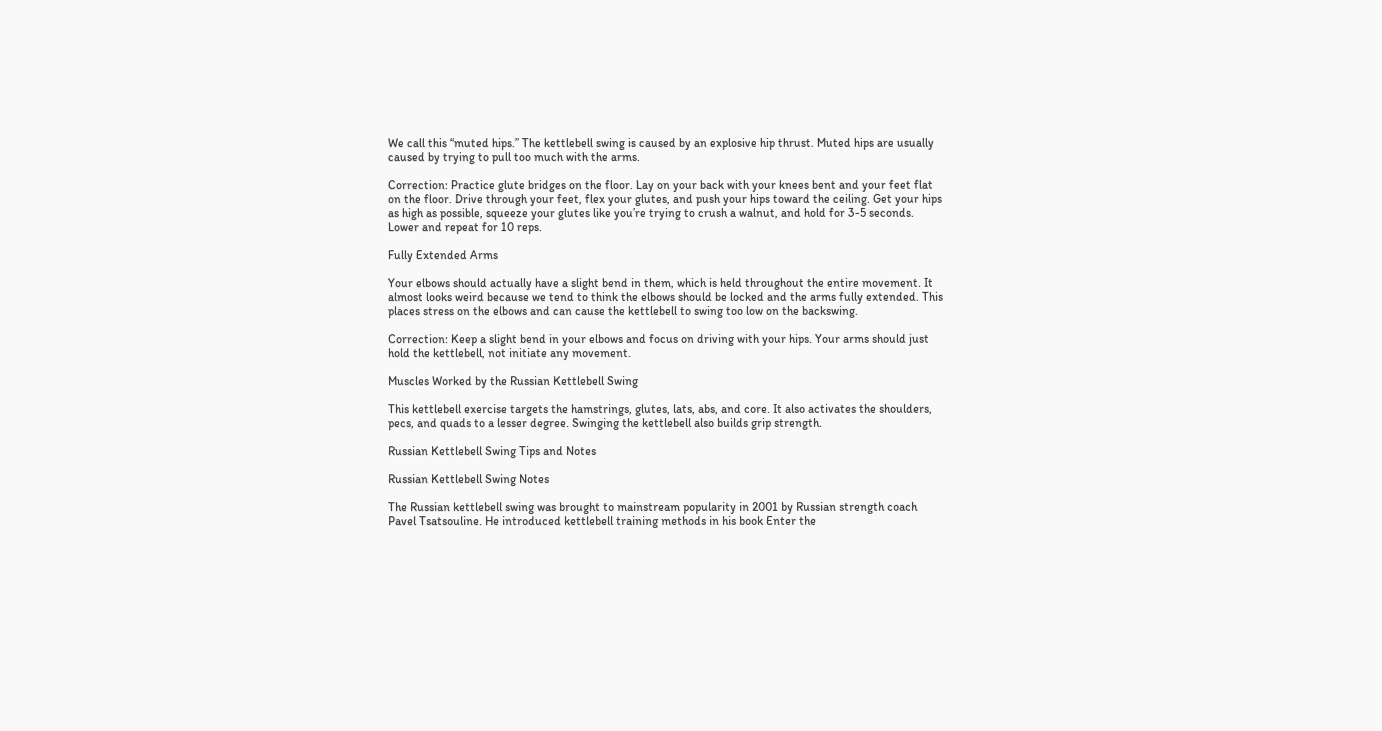We call this “muted hips.” The kettlebell swing is caused by an explosive hip thrust. Muted hips are usually caused by trying to pull too much with the arms.

Correction: Practice glute bridges on the floor. Lay on your back with your knees bent and your feet flat on the floor. Drive through your feet, flex your glutes, and push your hips toward the ceiling. Get your hips as high as possible, squeeze your glutes like you’re trying to crush a walnut, and hold for 3-5 seconds. Lower and repeat for 10 reps.

Fully Extended Arms

Your elbows should actually have a slight bend in them, which is held throughout the entire movement. It almost looks weird because we tend to think the elbows should be locked and the arms fully extended. This places stress on the elbows and can cause the kettlebell to swing too low on the backswing.

Correction: Keep a slight bend in your elbows and focus on driving with your hips. Your arms should just hold the kettlebell, not initiate any movement.

Muscles Worked by the Russian Kettlebell Swing

This kettlebell exercise targets the hamstrings, glutes, lats, abs, and core. It also activates the shoulders, pecs, and quads to a lesser degree. Swinging the kettlebell also builds grip strength.

Russian Kettlebell Swing Tips and Notes

Russian Kettlebell Swing Notes

The Russian kettlebell swing was brought to mainstream popularity in 2001 by Russian strength coach Pavel Tsatsouline. He introduced kettlebell training methods in his book Enter the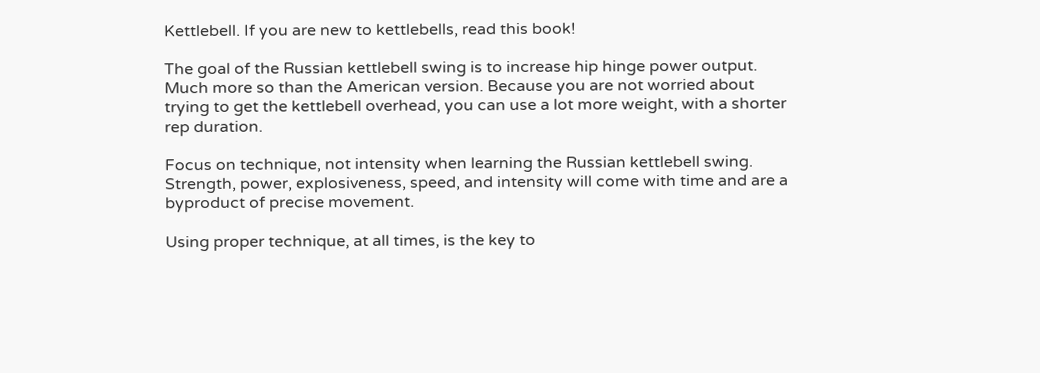Kettlebell. If you are new to kettlebells, read this book!

The goal of the Russian kettlebell swing is to increase hip hinge power output. Much more so than the American version. Because you are not worried about trying to get the kettlebell overhead, you can use a lot more weight, with a shorter rep duration.

Focus on technique, not intensity when learning the Russian kettlebell swing. Strength, power, explosiveness, speed, and intensity will come with time and are a byproduct of precise movement.

Using proper technique, at all times, is the key to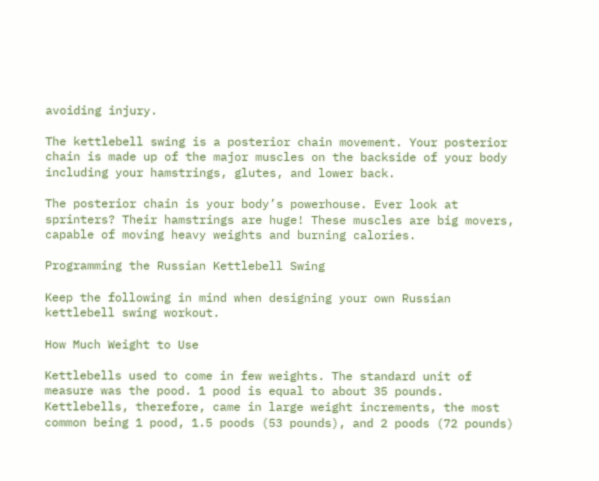avoiding injury.

The kettlebell swing is a posterior chain movement. Your posterior chain is made up of the major muscles on the backside of your body including your hamstrings, glutes, and lower back.

The posterior chain is your body’s powerhouse. Ever look at sprinters? Their hamstrings are huge! These muscles are big movers, capable of moving heavy weights and burning calories.

Programming the Russian Kettlebell Swing

Keep the following in mind when designing your own Russian kettlebell swing workout.

How Much Weight to Use

Kettlebells used to come in few weights. The standard unit of measure was the pood. 1 pood is equal to about 35 pounds. Kettlebells, therefore, came in large weight increments, the most common being 1 pood, 1.5 poods (53 pounds), and 2 poods (72 pounds)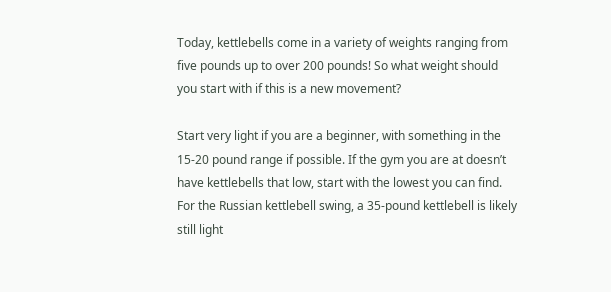Today, kettlebells come in a variety of weights ranging from five pounds up to over 200 pounds! So what weight should you start with if this is a new movement?

Start very light if you are a beginner, with something in the 15-20 pound range if possible. If the gym you are at doesn’t have kettlebells that low, start with the lowest you can find. For the Russian kettlebell swing, a 35-pound kettlebell is likely still light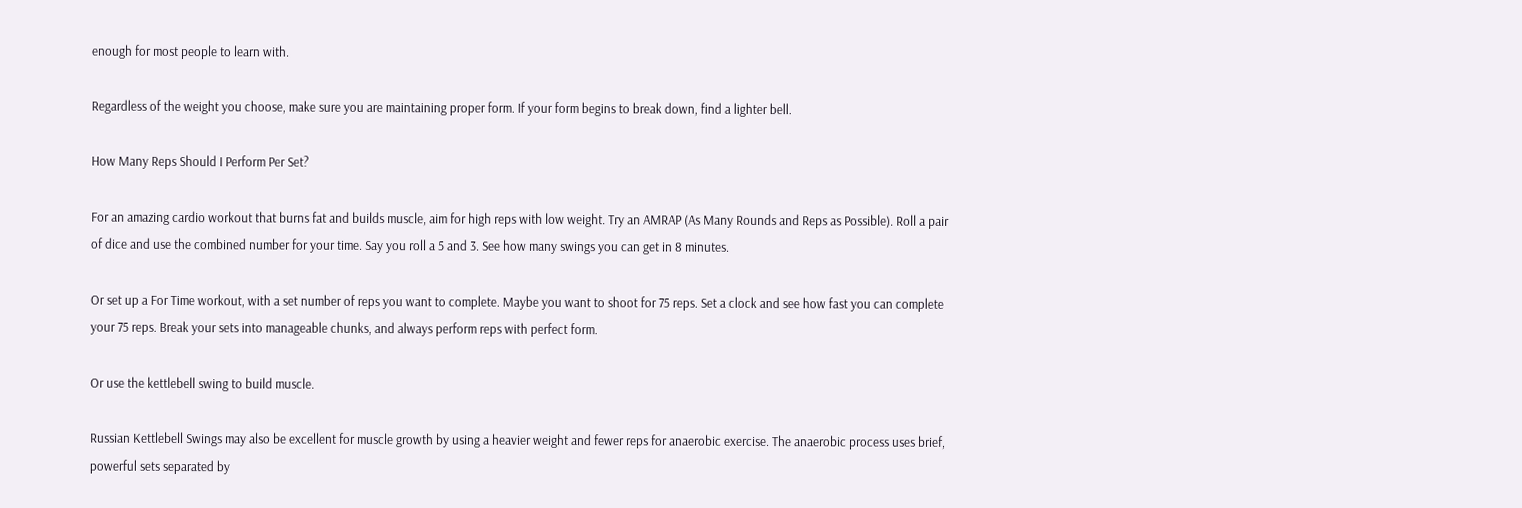enough for most people to learn with.

Regardless of the weight you choose, make sure you are maintaining proper form. If your form begins to break down, find a lighter bell.

How Many Reps Should I Perform Per Set?

For an amazing cardio workout that burns fat and builds muscle, aim for high reps with low weight. Try an AMRAP (As Many Rounds and Reps as Possible). Roll a pair of dice and use the combined number for your time. Say you roll a 5 and 3. See how many swings you can get in 8 minutes.

Or set up a For Time workout, with a set number of reps you want to complete. Maybe you want to shoot for 75 reps. Set a clock and see how fast you can complete your 75 reps. Break your sets into manageable chunks, and always perform reps with perfect form.

Or use the kettlebell swing to build muscle.

Russian Kettlebell Swings may also be excellent for muscle growth by using a heavier weight and fewer reps for anaerobic exercise. The anaerobic process uses brief, powerful sets separated by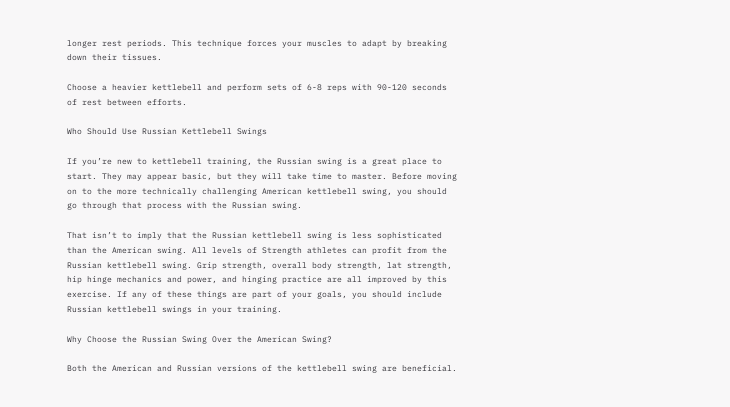longer rest periods. This technique forces your muscles to adapt by breaking down their tissues.

Choose a heavier kettlebell and perform sets of 6-8 reps with 90-120 seconds of rest between efforts.

Who Should Use Russian Kettlebell Swings

If you’re new to kettlebell training, the Russian swing is a great place to start. They may appear basic, but they will take time to master. Before moving on to the more technically challenging American kettlebell swing, you should go through that process with the Russian swing.

That isn’t to imply that the Russian kettlebell swing is less sophisticated than the American swing. All levels of Strength athletes can profit from the Russian kettlebell swing. Grip strength, overall body strength, lat strength, hip hinge mechanics and power, and hinging practice are all improved by this exercise. If any of these things are part of your goals, you should include Russian kettlebell swings in your training.

Why Choose the Russian Swing Over the American Swing?

Both the American and Russian versions of the kettlebell swing are beneficial.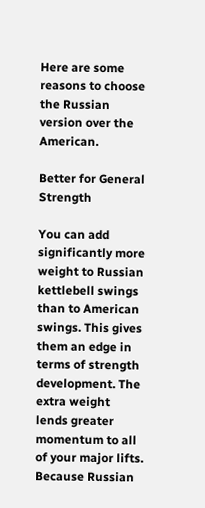Here are some reasons to choose the Russian version over the American.

Better for General Strength

You can add significantly more weight to Russian kettlebell swings than to American swings. This gives them an edge in terms of strength development. The extra weight lends greater momentum to all of your major lifts. Because Russian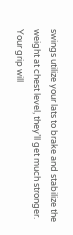swings utilize your lats to brake and stabilize the weight at chest level, they’ll get much stronger. Your grip will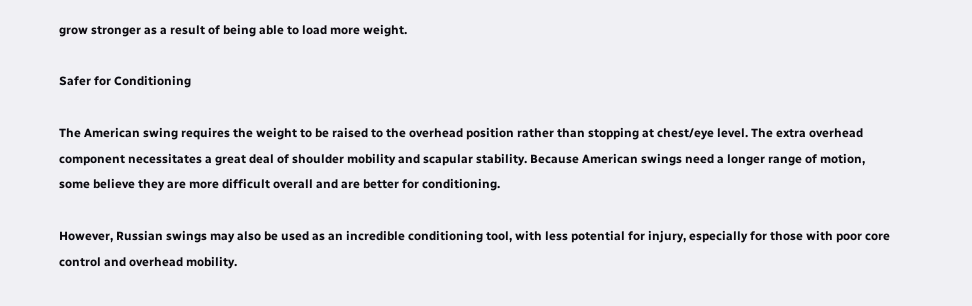grow stronger as a result of being able to load more weight.

Safer for Conditioning

The American swing requires the weight to be raised to the overhead position rather than stopping at chest/eye level. The extra overhead component necessitates a great deal of shoulder mobility and scapular stability. Because American swings need a longer range of motion, some believe they are more difficult overall and are better for conditioning.

However, Russian swings may also be used as an incredible conditioning tool, with less potential for injury, especially for those with poor core control and overhead mobility.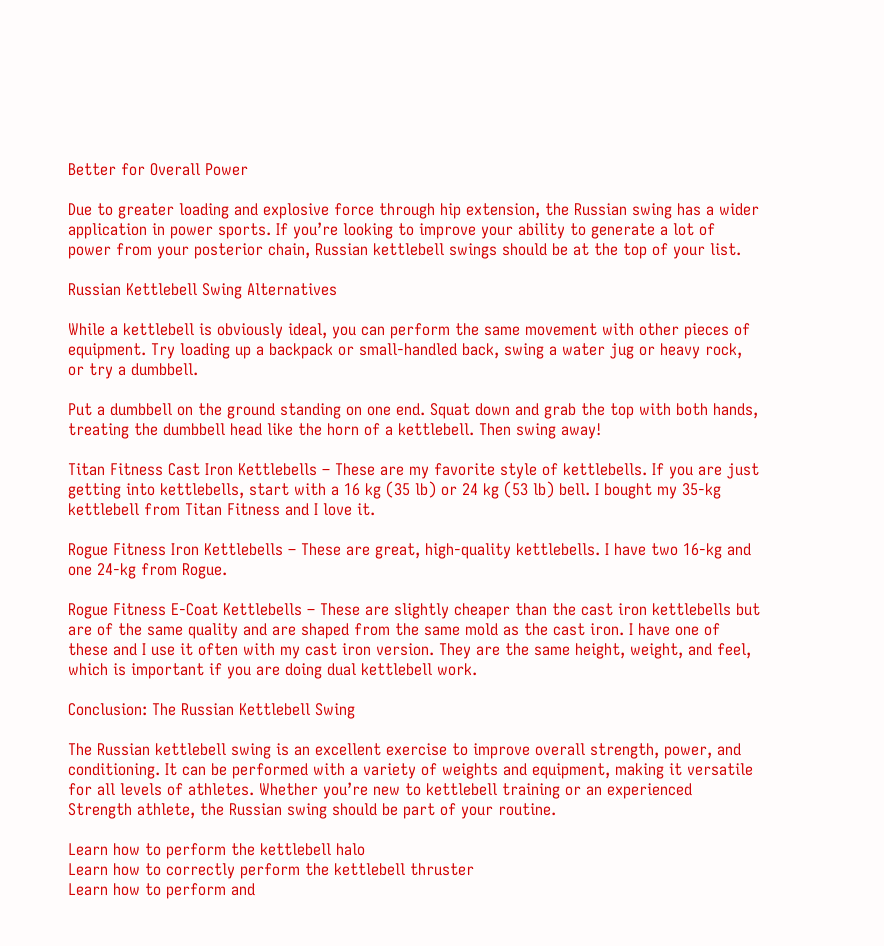Better for Overall Power

Due to greater loading and explosive force through hip extension, the Russian swing has a wider application in power sports. If you’re looking to improve your ability to generate a lot of power from your posterior chain, Russian kettlebell swings should be at the top of your list.

Russian Kettlebell Swing Alternatives

While a kettlebell is obviously ideal, you can perform the same movement with other pieces of equipment. Try loading up a backpack or small-handled back, swing a water jug or heavy rock, or try a dumbbell.

Put a dumbbell on the ground standing on one end. Squat down and grab the top with both hands, treating the dumbbell head like the horn of a kettlebell. Then swing away!

Titan Fitness Cast Iron Kettlebells – These are my favorite style of kettlebells. If you are just getting into kettlebells, start with a 16 kg (35 lb) or 24 kg (53 lb) bell. I bought my 35-kg kettlebell from Titan Fitness and I love it.

Rogue Fitness Iron Kettlebells – These are great, high-quality kettlebells. I have two 16-kg and one 24-kg from Rogue.

Rogue Fitness E-Coat Kettlebells – These are slightly cheaper than the cast iron kettlebells but are of the same quality and are shaped from the same mold as the cast iron. I have one of these and I use it often with my cast iron version. They are the same height, weight, and feel, which is important if you are doing dual kettlebell work.

Conclusion: The Russian Kettlebell Swing

The Russian kettlebell swing is an excellent exercise to improve overall strength, power, and conditioning. It can be performed with a variety of weights and equipment, making it versatile for all levels of athletes. Whether you’re new to kettlebell training or an experienced Strength athlete, the Russian swing should be part of your routine.

Learn how to perform the kettlebell halo
Learn how to correctly perform the kettlebell thruster
Learn how to perform and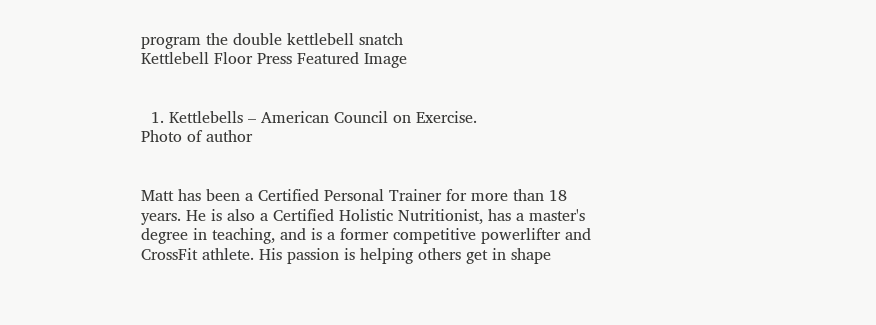program the double kettlebell snatch
Kettlebell Floor Press Featured Image


  1. Kettlebells – American Council on Exercise.
Photo of author


Matt has been a Certified Personal Trainer for more than 18 years. He is also a Certified Holistic Nutritionist, has a master's degree in teaching, and is a former competitive powerlifter and CrossFit athlete. His passion is helping others get in shape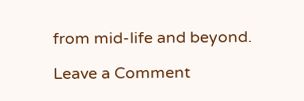from mid-life and beyond.

Leave a Comment